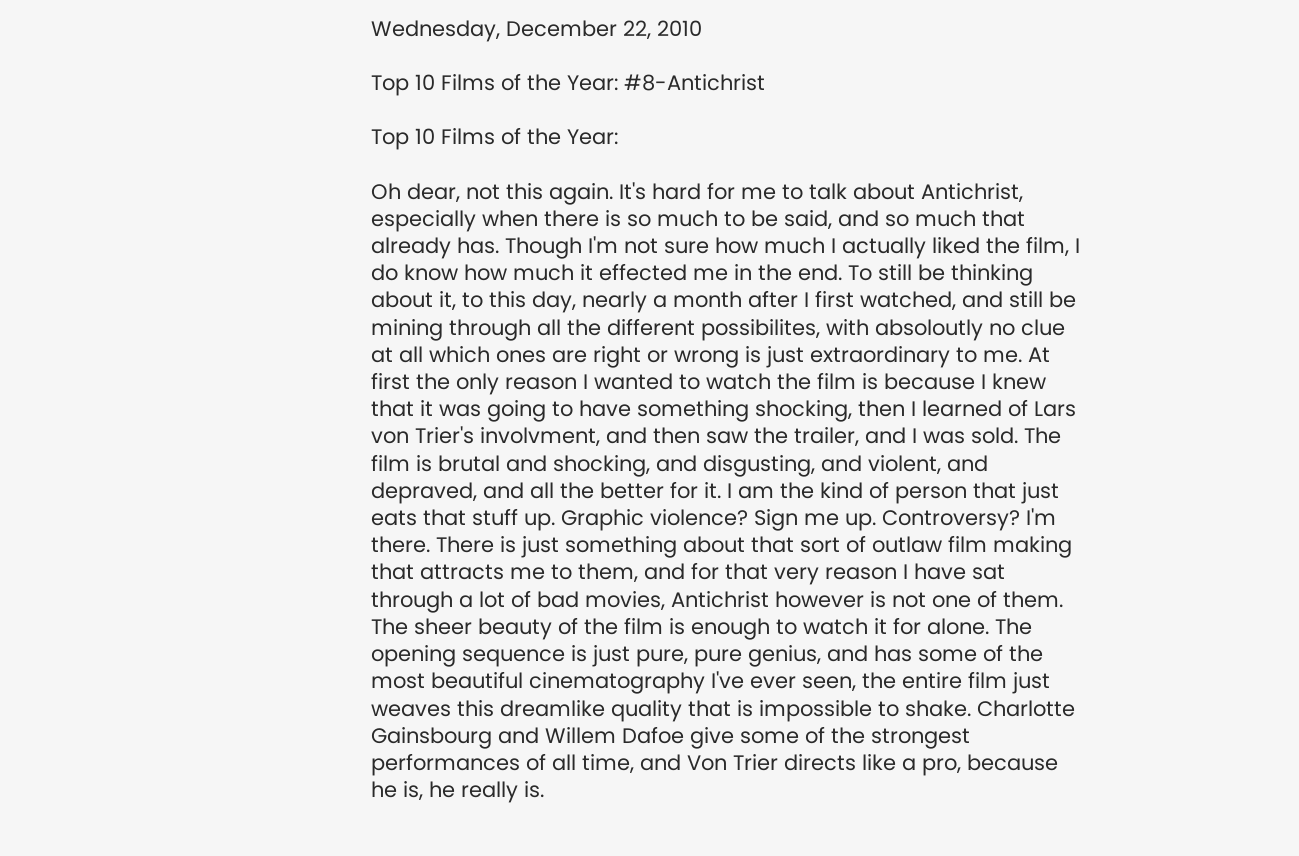Wednesday, December 22, 2010

Top 10 Films of the Year: #8-Antichrist

Top 10 Films of the Year:

Oh dear, not this again. It's hard for me to talk about Antichrist, especially when there is so much to be said, and so much that already has. Though I'm not sure how much I actually liked the film, I do know how much it effected me in the end. To still be thinking about it, to this day, nearly a month after I first watched, and still be mining through all the different possibilites, with absoloutly no clue at all which ones are right or wrong is just extraordinary to me. At first the only reason I wanted to watch the film is because I knew that it was going to have something shocking, then I learned of Lars von Trier's involvment, and then saw the trailer, and I was sold. The film is brutal and shocking, and disgusting, and violent, and depraved, and all the better for it. I am the kind of person that just eats that stuff up. Graphic violence? Sign me up. Controversy? I'm there. There is just something about that sort of outlaw film making that attracts me to them, and for that very reason I have sat through a lot of bad movies, Antichrist however is not one of them. The sheer beauty of the film is enough to watch it for alone. The opening sequence is just pure, pure genius, and has some of the most beautiful cinematography I've ever seen, the entire film just weaves this dreamlike quality that is impossible to shake. Charlotte Gainsbourg and Willem Dafoe give some of the strongest performances of all time, and Von Trier directs like a pro, because he is, he really is.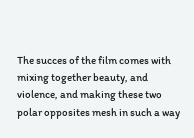The succes of the film comes with mixing together beauty, and violence, and making these two polar opposites mesh in such a way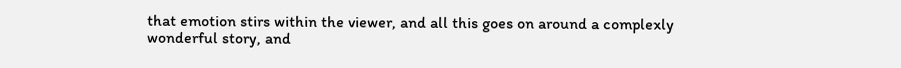that emotion stirs within the viewer, and all this goes on around a complexly wonderful story, and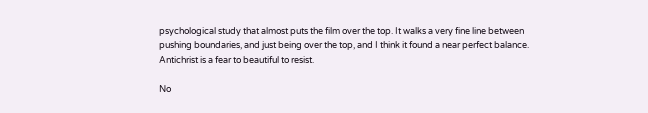psychological study that almost puts the film over the top. It walks a very fine line between pushing boundaries, and just being over the top, and I think it found a near perfect balance. Antichrist is a fear to beautiful to resist.

No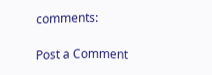comments:

Post a Comment